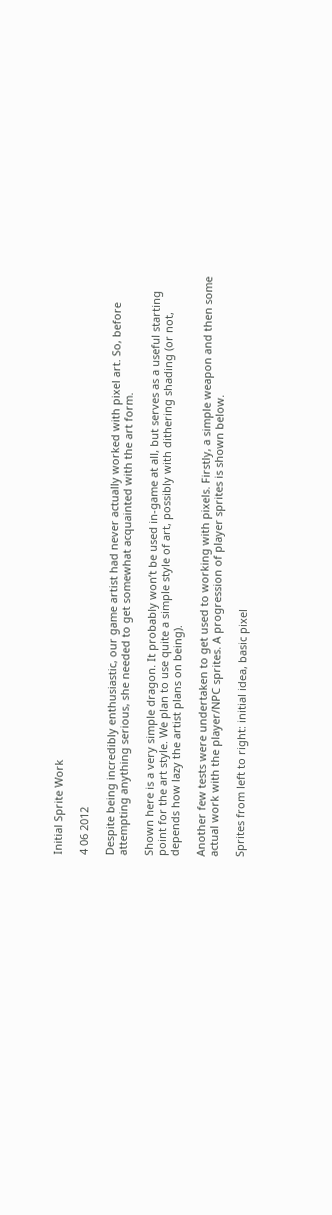Initial Sprite Work

4 06 2012

Despite being incredibly enthusiastic, our game artist had never actually worked with pixel art. So, before attempting anything serious, she needed to get somewhat acquainted with the art form.

Shown here is a very simple dragon. It probably won’t be used in-game at all, but serves as a useful starting point for the art style. We plan to use quite a simple style of art, possibly with dithering shading (or not, depends how lazy the artist plans on being).

Another few tests were undertaken to get used to working with pixels. Firstly, a simple weapon and then some actual work with the player/NPC sprites. A progression of player sprites is shown below.

Sprites from left to right: initial idea, basic pixel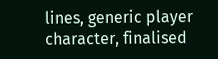lines, generic player character, finalised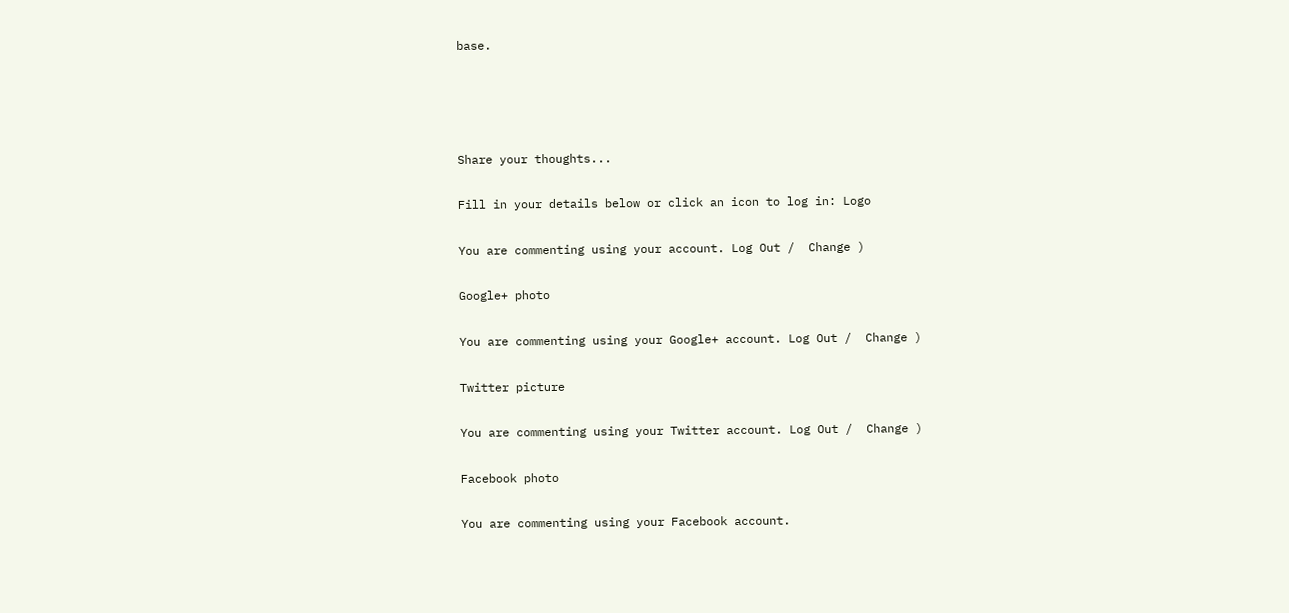base.




Share your thoughts...

Fill in your details below or click an icon to log in: Logo

You are commenting using your account. Log Out /  Change )

Google+ photo

You are commenting using your Google+ account. Log Out /  Change )

Twitter picture

You are commenting using your Twitter account. Log Out /  Change )

Facebook photo

You are commenting using your Facebook account.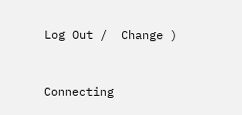Log Out /  Change )


Connecting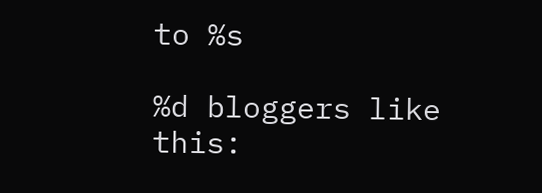to %s

%d bloggers like this: